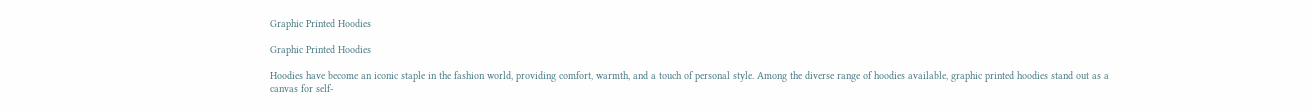Graphic Printed Hoodies

Graphic Printed Hoodies

Hoodies have become an iconic staple in the fashion world, providing comfort, warmth, and a touch of personal style. Among the diverse range of hoodies available, graphic printed hoodies stand out as a canvas for self-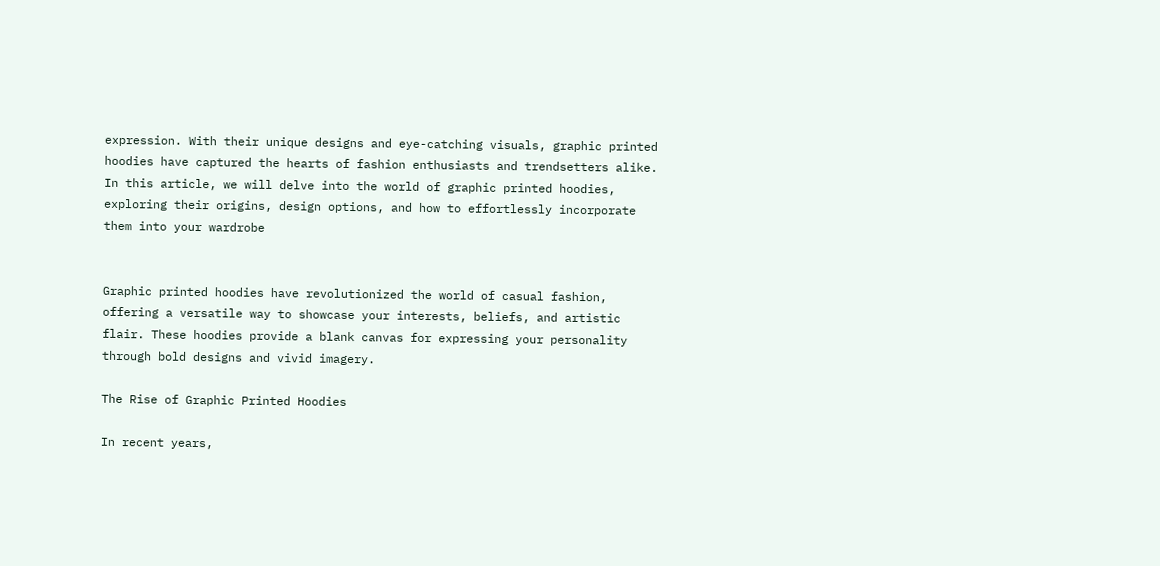expression. With their unique designs and eye-catching visuals, graphic printed hoodies have captured the hearts of fashion enthusiasts and trendsetters alike. In this article, we will delve into the world of graphic printed hoodies, exploring their origins, design options, and how to effortlessly incorporate them into your wardrobe


Graphic printed hoodies have revolutionized the world of casual fashion, offering a versatile way to showcase your interests, beliefs, and artistic flair. These hoodies provide a blank canvas for expressing your personality through bold designs and vivid imagery.

The Rise of Graphic Printed Hoodies

In recent years,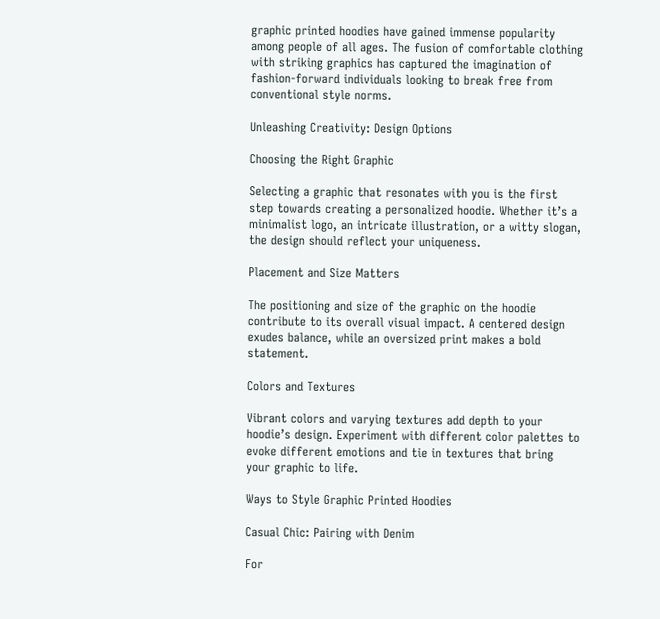graphic printed hoodies have gained immense popularity among people of all ages. The fusion of comfortable clothing with striking graphics has captured the imagination of fashion-forward individuals looking to break free from conventional style norms.

Unleashing Creativity: Design Options

Choosing the Right Graphic

Selecting a graphic that resonates with you is the first step towards creating a personalized hoodie. Whether it’s a minimalist logo, an intricate illustration, or a witty slogan, the design should reflect your uniqueness.

Placement and Size Matters

The positioning and size of the graphic on the hoodie contribute to its overall visual impact. A centered design exudes balance, while an oversized print makes a bold statement.

Colors and Textures

Vibrant colors and varying textures add depth to your hoodie’s design. Experiment with different color palettes to evoke different emotions and tie in textures that bring your graphic to life.

Ways to Style Graphic Printed Hoodies

Casual Chic: Pairing with Denim

For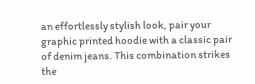an effortlessly stylish look, pair your graphic printed hoodie with a classic pair of denim jeans. This combination strikes the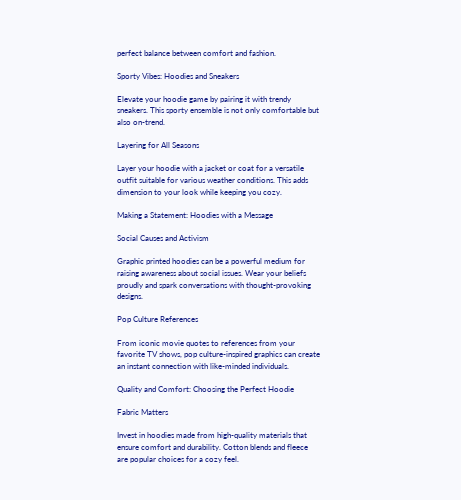perfect balance between comfort and fashion.

Sporty Vibes: Hoodies and Sneakers

Elevate your hoodie game by pairing it with trendy sneakers. This sporty ensemble is not only comfortable but also on-trend.

Layering for All Seasons

Layer your hoodie with a jacket or coat for a versatile outfit suitable for various weather conditions. This adds dimension to your look while keeping you cozy.

Making a Statement: Hoodies with a Message

Social Causes and Activism

Graphic printed hoodies can be a powerful medium for raising awareness about social issues. Wear your beliefs proudly and spark conversations with thought-provoking designs.

Pop Culture References

From iconic movie quotes to references from your favorite TV shows, pop culture-inspired graphics can create an instant connection with like-minded individuals.

Quality and Comfort: Choosing the Perfect Hoodie

Fabric Matters

Invest in hoodies made from high-quality materials that ensure comfort and durability. Cotton blends and fleece are popular choices for a cozy feel.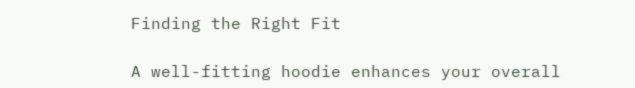Finding the Right Fit

A well-fitting hoodie enhances your overall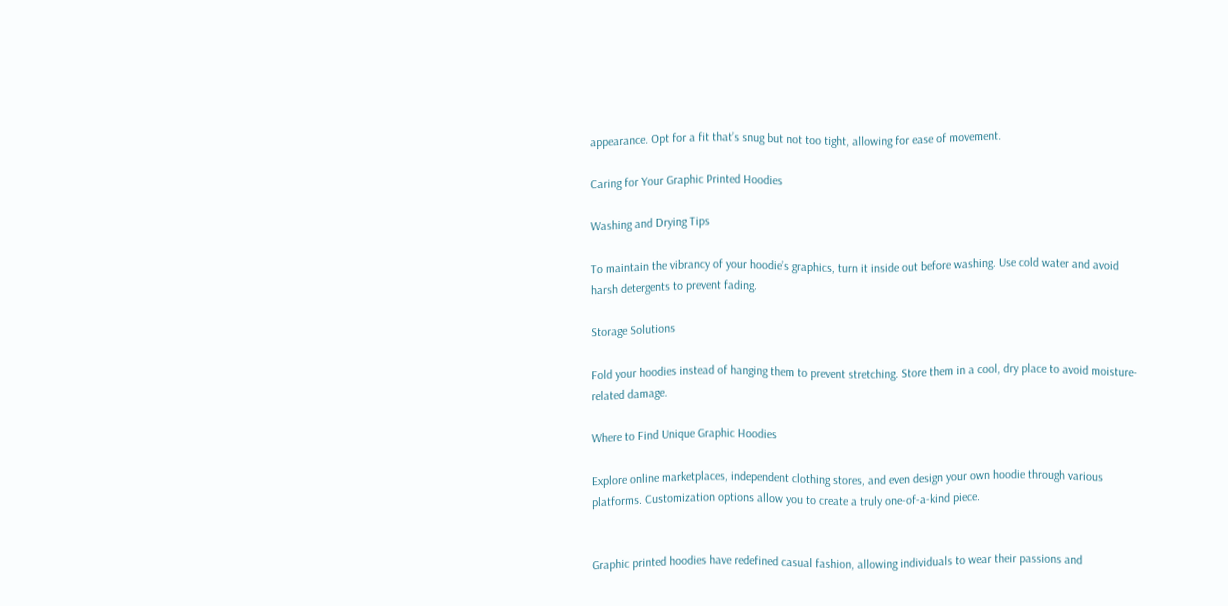appearance. Opt for a fit that’s snug but not too tight, allowing for ease of movement.

Caring for Your Graphic Printed Hoodies

Washing and Drying Tips

To maintain the vibrancy of your hoodie’s graphics, turn it inside out before washing. Use cold water and avoid harsh detergents to prevent fading.

Storage Solutions

Fold your hoodies instead of hanging them to prevent stretching. Store them in a cool, dry place to avoid moisture-related damage.

Where to Find Unique Graphic Hoodies

Explore online marketplaces, independent clothing stores, and even design your own hoodie through various platforms. Customization options allow you to create a truly one-of-a-kind piece.


Graphic printed hoodies have redefined casual fashion, allowing individuals to wear their passions and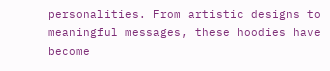personalities. From artistic designs to meaningful messages, these hoodies have become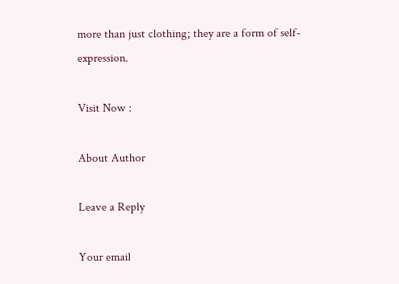more than just clothing; they are a form of self-expression.

Visit Now :

About Author

Leave a Reply

Your email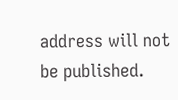address will not be published.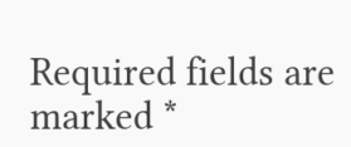Required fields are marked *